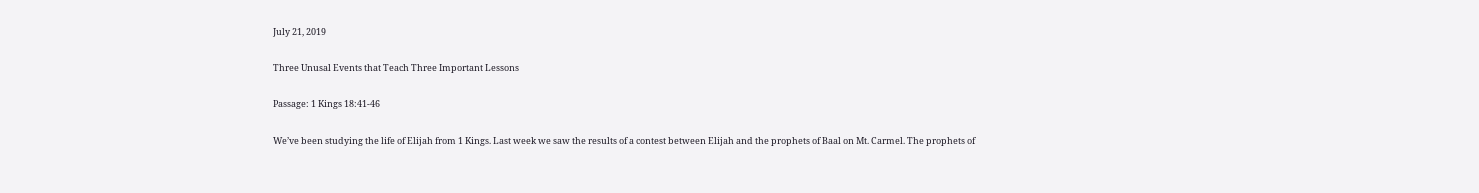July 21, 2019

Three Unusal Events that Teach Three Important Lessons

Passage: 1 Kings 18:41-46

We’ve been studying the life of Elijah from 1 Kings. Last week we saw the results of a contest between Elijah and the prophets of Baal on Mt. Carmel. The prophets of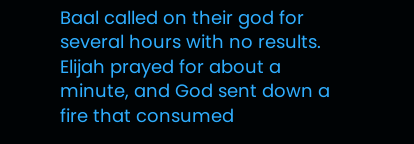Baal called on their god for several hours with no results. Elijah prayed for about a minute, and God sent down a fire that consumed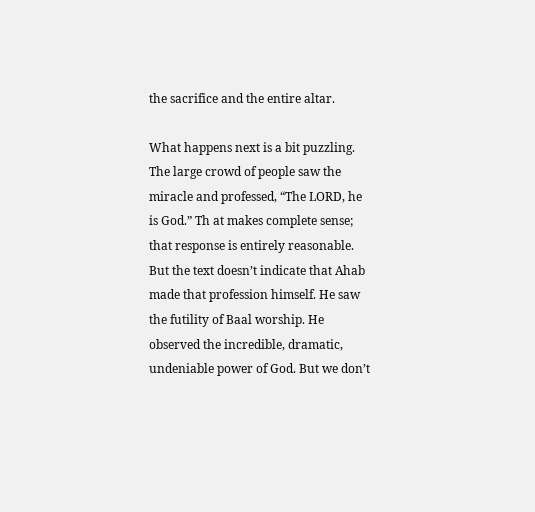the sacrifice and the entire altar.

What happens next is a bit puzzling. The large crowd of people saw the miracle and professed, “The LORD, he is God.” Th at makes complete sense; that response is entirely reasonable. But the text doesn’t indicate that Ahab made that profession himself. He saw the futility of Baal worship. He observed the incredible, dramatic, undeniable power of God. But we don’t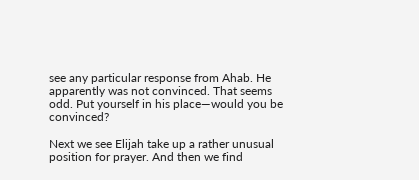see any particular response from Ahab. He apparently was not convinced. That seems odd. Put yourself in his place—would you be convinced?

Next we see Elijah take up a rather unusual position for prayer. And then we find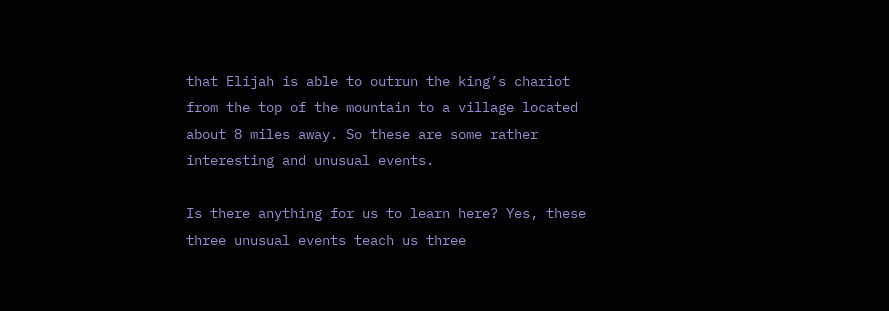that Elijah is able to outrun the king’s chariot from the top of the mountain to a village located about 8 miles away. So these are some rather interesting and unusual events.

Is there anything for us to learn here? Yes, these three unusual events teach us three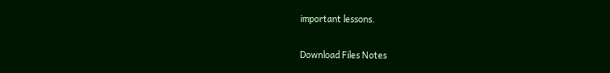important lessons.

Download Files Notes